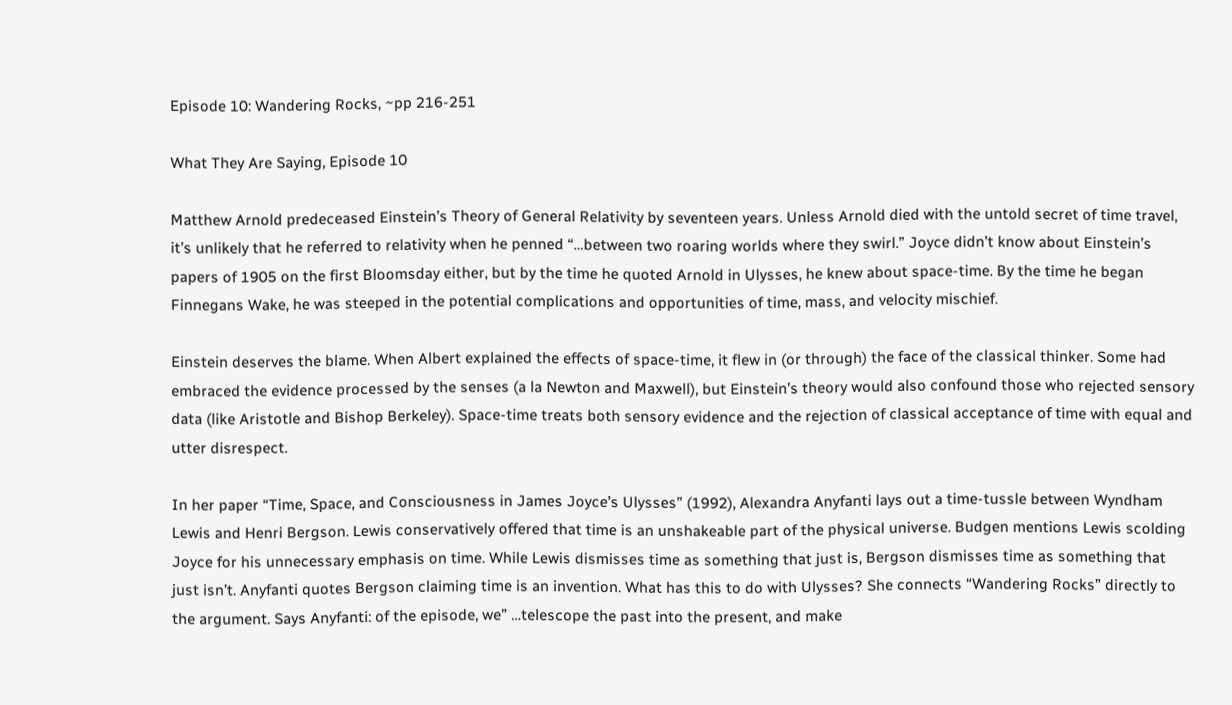Episode 10: Wandering Rocks, ~pp 216-251

What They Are Saying, Episode 10

Matthew Arnold predeceased Einstein’s Theory of General Relativity by seventeen years. Unless Arnold died with the untold secret of time travel, it’s unlikely that he referred to relativity when he penned “…between two roaring worlds where they swirl.” Joyce didn’t know about Einstein’s papers of 1905 on the first Bloomsday either, but by the time he quoted Arnold in Ulysses, he knew about space-time. By the time he began Finnegans Wake, he was steeped in the potential complications and opportunities of time, mass, and velocity mischief.

Einstein deserves the blame. When Albert explained the effects of space-time, it flew in (or through) the face of the classical thinker. Some had embraced the evidence processed by the senses (a la Newton and Maxwell), but Einstein’s theory would also confound those who rejected sensory data (like Aristotle and Bishop Berkeley). Space-time treats both sensory evidence and the rejection of classical acceptance of time with equal and utter disrespect.

In her paper “Time, Space, and Consciousness in James Joyce’s Ulysses” (1992), Alexandra Anyfanti lays out a time-tussle between Wyndham Lewis and Henri Bergson. Lewis conservatively offered that time is an unshakeable part of the physical universe. Budgen mentions Lewis scolding Joyce for his unnecessary emphasis on time. While Lewis dismisses time as something that just is, Bergson dismisses time as something that just isn’t. Anyfanti quotes Bergson claiming time is an invention. What has this to do with Ulysses? She connects “Wandering Rocks” directly to the argument. Says Anyfanti: of the episode, we” …telescope the past into the present, and make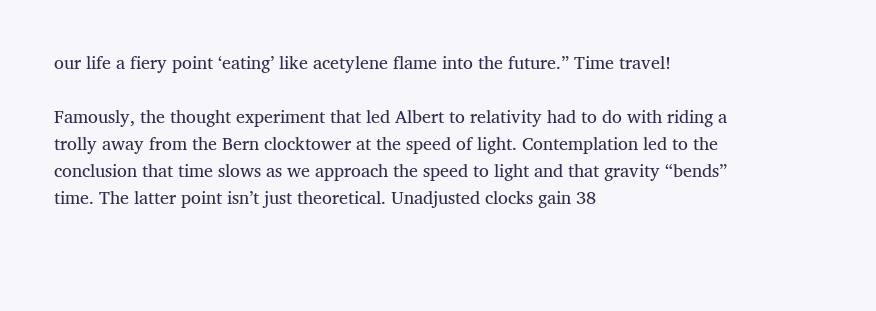our life a fiery point ‘eating’ like acetylene flame into the future.” Time travel!

Famously, the thought experiment that led Albert to relativity had to do with riding a trolly away from the Bern clocktower at the speed of light. Contemplation led to the conclusion that time slows as we approach the speed to light and that gravity “bends” time. The latter point isn’t just theoretical. Unadjusted clocks gain 38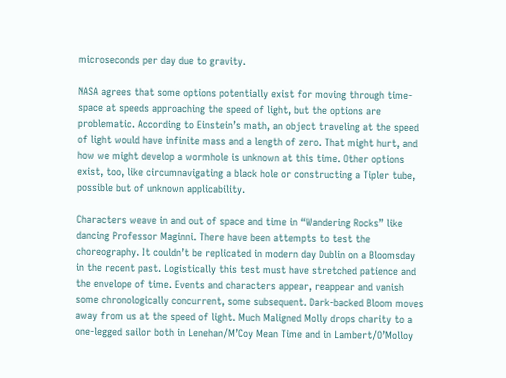microseconds per day due to gravity.

NASA agrees that some options potentially exist for moving through time-space at speeds approaching the speed of light, but the options are problematic. According to Einstein’s math, an object traveling at the speed of light would have infinite mass and a length of zero. That might hurt, and how we might develop a wormhole is unknown at this time. Other options exist, too, like circumnavigating a black hole or constructing a Tipler tube, possible but of unknown applicability.

Characters weave in and out of space and time in “Wandering Rocks” like dancing Professor Maginni. There have been attempts to test the choreography. It couldn’t be replicated in modern day Dublin on a Bloomsday in the recent past. Logistically this test must have stretched patience and the envelope of time. Events and characters appear, reappear and vanish some chronologically concurrent, some subsequent. Dark-backed Bloom moves away from us at the speed of light. Much Maligned Molly drops charity to a one-legged sailor both in Lenehan/M’Coy Mean Time and in Lambert/O’Molloy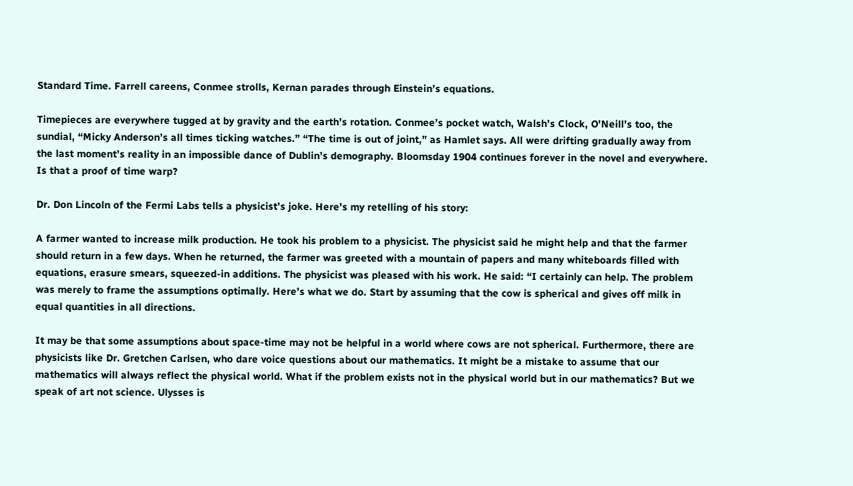Standard Time. Farrell careens, Conmee strolls, Kernan parades through Einstein’s equations.

Timepieces are everywhere tugged at by gravity and the earth’s rotation. Conmee’s pocket watch, Walsh’s Clock, O’Neill’s too, the sundial, “Micky Anderson’s all times ticking watches.” “The time is out of joint,” as Hamlet says. All were drifting gradually away from the last moment’s reality in an impossible dance of Dublin’s demography. Bloomsday 1904 continues forever in the novel and everywhere. Is that a proof of time warp?

Dr. Don Lincoln of the Fermi Labs tells a physicist’s joke. Here’s my retelling of his story:

A farmer wanted to increase milk production. He took his problem to a physicist. The physicist said he might help and that the farmer should return in a few days. When he returned, the farmer was greeted with a mountain of papers and many whiteboards filled with equations, erasure smears, squeezed-in additions. The physicist was pleased with his work. He said: “I certainly can help. The problem was merely to frame the assumptions optimally. Here’s what we do. Start by assuming that the cow is spherical and gives off milk in equal quantities in all directions.

It may be that some assumptions about space-time may not be helpful in a world where cows are not spherical. Furthermore, there are physicists like Dr. Gretchen Carlsen, who dare voice questions about our mathematics. It might be a mistake to assume that our mathematics will always reflect the physical world. What if the problem exists not in the physical world but in our mathematics? But we speak of art not science. Ulysses is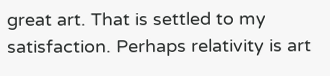great art. That is settled to my satisfaction. Perhaps relativity is art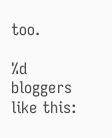too.

%d bloggers like this: